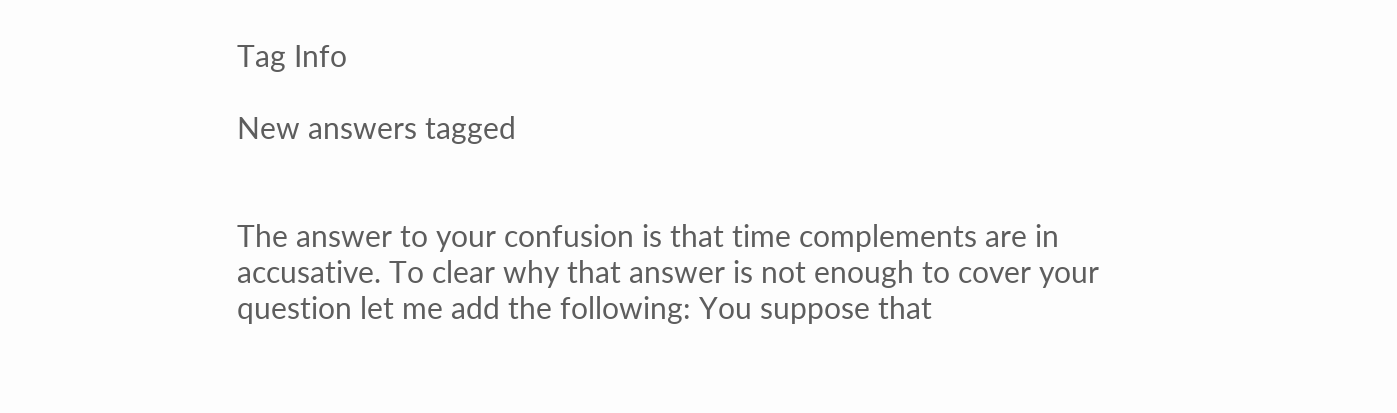Tag Info

New answers tagged


The answer to your confusion is that time complements are in accusative. To clear why that answer is not enough to cover your question let me add the following: You suppose that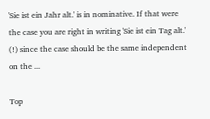'Sie ist ein Jahr alt.' is in nominative. If that were the case you are right in writing 'Sie ist ein Tag alt.' (!) since the case should be the same independent on the ...

Top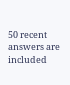50 recent answers are included